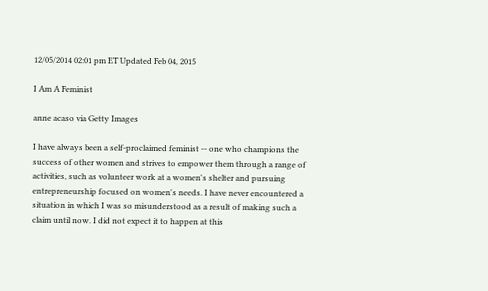12/05/2014 02:01 pm ET Updated Feb 04, 2015

I Am A Feminist

anne acaso via Getty Images

I have always been a self-proclaimed feminist -- one who champions the success of other women and strives to empower them through a range of activities, such as volunteer work at a women's shelter and pursuing entrepreneurship focused on women's needs. I have never encountered a situation in which I was so misunderstood as a result of making such a claim until now. I did not expect it to happen at this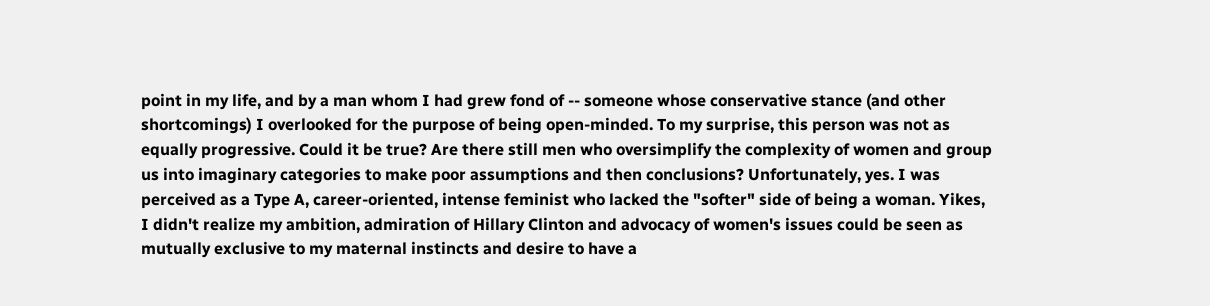point in my life, and by a man whom I had grew fond of -- someone whose conservative stance (and other shortcomings) I overlooked for the purpose of being open-minded. To my surprise, this person was not as equally progressive. Could it be true? Are there still men who oversimplify the complexity of women and group us into imaginary categories to make poor assumptions and then conclusions? Unfortunately, yes. I was perceived as a Type A, career-oriented, intense feminist who lacked the "softer" side of being a woman. Yikes, I didn't realize my ambition, admiration of Hillary Clinton and advocacy of women's issues could be seen as mutually exclusive to my maternal instincts and desire to have a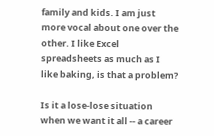family and kids. I am just more vocal about one over the other. I like Excel spreadsheets as much as I like baking, is that a problem?

Is it a lose-lose situation when we want it all -- a career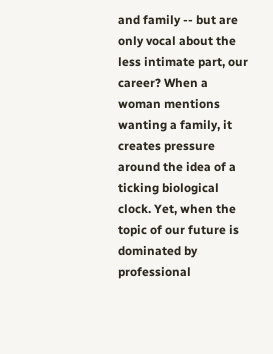and family -- but are only vocal about the less intimate part, our career? When a woman mentions wanting a family, it creates pressure around the idea of a ticking biological clock. Yet, when the topic of our future is dominated by professional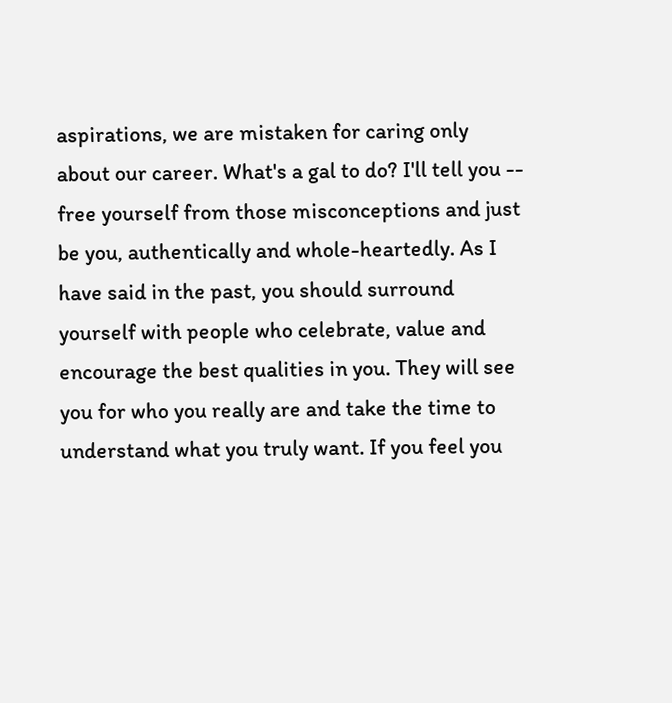aspirations, we are mistaken for caring only about our career. What's a gal to do? I'll tell you -- free yourself from those misconceptions and just be you, authentically and whole-heartedly. As I have said in the past, you should surround yourself with people who celebrate, value and encourage the best qualities in you. They will see you for who you really are and take the time to understand what you truly want. If you feel you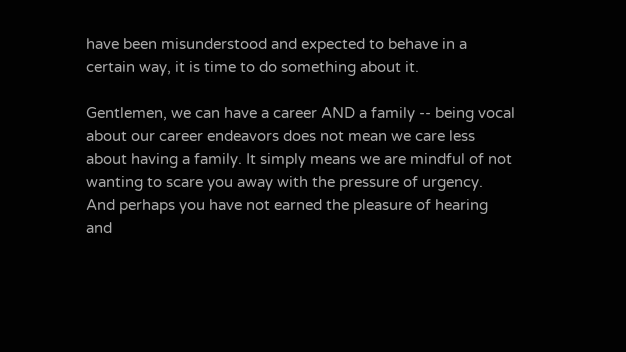have been misunderstood and expected to behave in a certain way, it is time to do something about it.

Gentlemen, we can have a career AND a family -- being vocal about our career endeavors does not mean we care less about having a family. It simply means we are mindful of not wanting to scare you away with the pressure of urgency. And perhaps you have not earned the pleasure of hearing and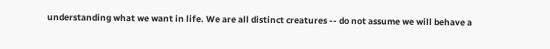understanding what we want in life. We are all distinct creatures -- do not assume we will behave a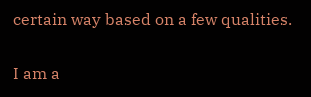certain way based on a few qualities.

I am a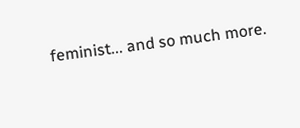feminist... and so much more.